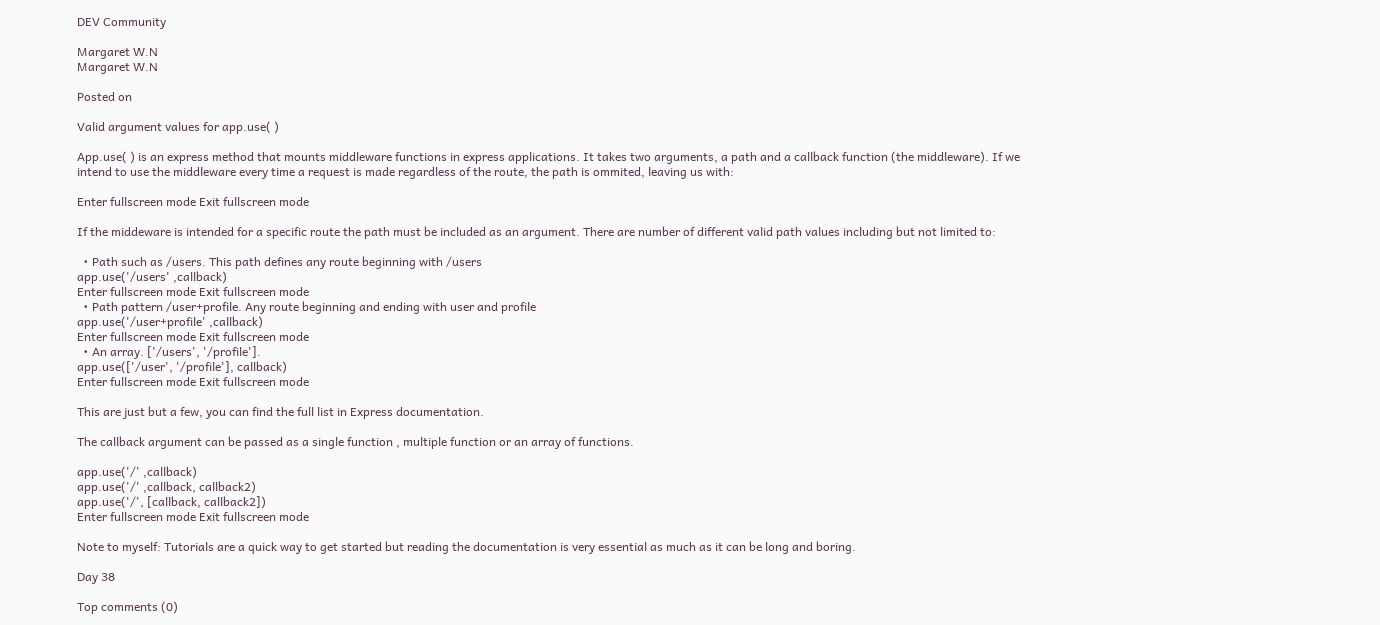DEV Community

Margaret W.N
Margaret W.N

Posted on

Valid argument values for app.use( )

App.use( ) is an express method that mounts middleware functions in express applications. It takes two arguments, a path and a callback function (the middleware). If we intend to use the middleware every time a request is made regardless of the route, the path is ommited, leaving us with:

Enter fullscreen mode Exit fullscreen mode

If the middeware is intended for a specific route the path must be included as an argument. There are number of different valid path values including but not limited to:

  • Path such as /users. This path defines any route beginning with /users
app.use('/users' ,callback)
Enter fullscreen mode Exit fullscreen mode
  • Path pattern /user+profile. Any route beginning and ending with user and profile
app.use('/user+profile' ,callback)
Enter fullscreen mode Exit fullscreen mode
  • An array. ['/users', '/profile'].
app.use(['/user', '/profile'], callback)
Enter fullscreen mode Exit fullscreen mode

This are just but a few, you can find the full list in Express documentation.

The callback argument can be passed as a single function , multiple function or an array of functions.

app.use('/' ,callback)
app.use('/' ,callback, callback2)
app.use('/', [callback, callback2])
Enter fullscreen mode Exit fullscreen mode

Note to myself: Tutorials are a quick way to get started but reading the documentation is very essential as much as it can be long and boring.

Day 38

Top comments (0)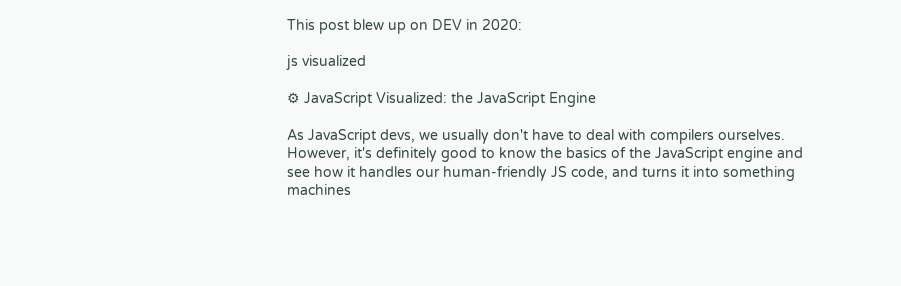This post blew up on DEV in 2020:

js visualized

⚙ JavaScript Visualized: the JavaScript Engine

As JavaScript devs, we usually don't have to deal with compilers ourselves. However, it's definitely good to know the basics of the JavaScript engine and see how it handles our human-friendly JS code, and turns it into something machines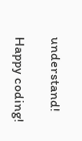understand!

Happy coding!